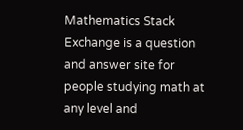Mathematics Stack Exchange is a question and answer site for people studying math at any level and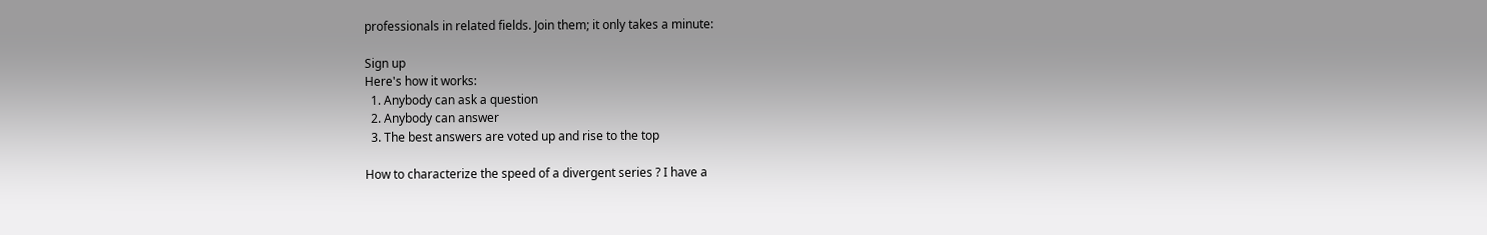professionals in related fields. Join them; it only takes a minute:

Sign up
Here's how it works:
  1. Anybody can ask a question
  2. Anybody can answer
  3. The best answers are voted up and rise to the top

How to characterize the speed of a divergent series ? I have a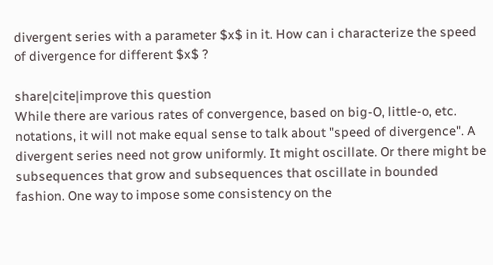divergent series with a parameter $x$ in it. How can i characterize the speed of divergence for different $x$ ?

share|cite|improve this question
While there are various rates of convergence, based on big-O, little-o, etc. notations, it will not make equal sense to talk about "speed of divergence". A divergent series need not grow uniformly. It might oscillate. Or there might be subsequences that grow and subsequences that oscillate in bounded fashion. One way to impose some consistency on the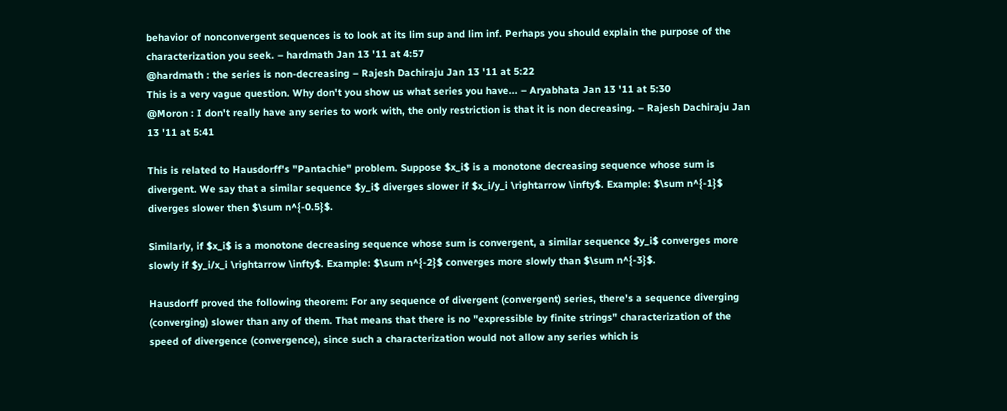behavior of nonconvergent sequences is to look at its lim sup and lim inf. Perhaps you should explain the purpose of the characterization you seek. – hardmath Jan 13 '11 at 4:57
@hardmath : the series is non-decreasing – Rajesh Dachiraju Jan 13 '11 at 5:22
This is a very vague question. Why don't you show us what series you have... – Aryabhata Jan 13 '11 at 5:30
@Moron : I don't really have any series to work with, the only restriction is that it is non decreasing. – Rajesh Dachiraju Jan 13 '11 at 5:41

This is related to Hausdorff's "Pantachie" problem. Suppose $x_i$ is a monotone decreasing sequence whose sum is divergent. We say that a similar sequence $y_i$ diverges slower if $x_i/y_i \rightarrow \infty$. Example: $\sum n^{-1}$ diverges slower then $\sum n^{-0.5}$.

Similarly, if $x_i$ is a monotone decreasing sequence whose sum is convergent, a similar sequence $y_i$ converges more slowly if $y_i/x_i \rightarrow \infty$. Example: $\sum n^{-2}$ converges more slowly than $\sum n^{-3}$.

Hausdorff proved the following theorem: For any sequence of divergent (convergent) series, there's a sequence diverging (converging) slower than any of them. That means that there is no "expressible by finite strings" characterization of the speed of divergence (convergence), since such a characterization would not allow any series which is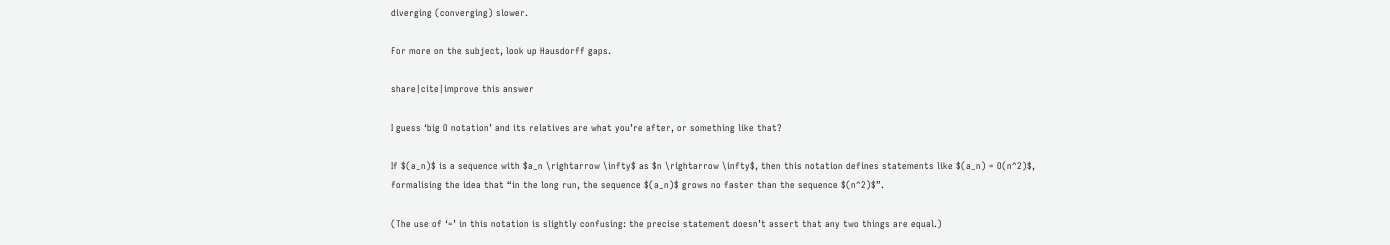diverging (converging) slower.

For more on the subject, look up Hausdorff gaps.

share|cite|improve this answer

I guess ‘big O notation’ and its relatives are what you’re after, or something like that?

If $(a_n)$ is a sequence with $a_n \rightarrow \infty$ as $n \rightarrow \infty$, then this notation defines statements like $(a_n) = O(n^2)$, formalising the idea that “in the long run, the sequence $(a_n)$ grows no faster than the sequence $(n^2)$”.

(The use of ‘=’ in this notation is slightly confusing: the precise statement doesn’t assert that any two things are equal.)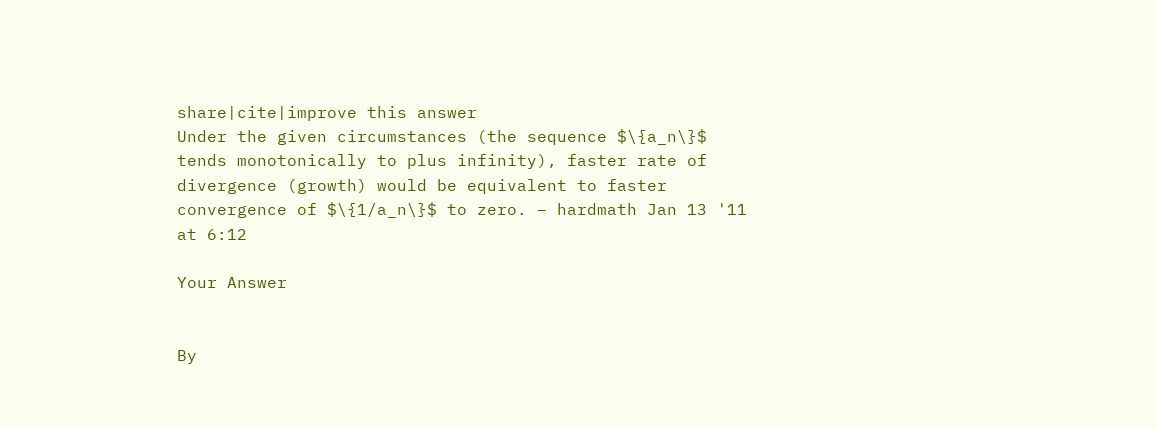share|cite|improve this answer
Under the given circumstances (the sequence $\{a_n\}$ tends monotonically to plus infinity), faster rate of divergence (growth) would be equivalent to faster convergence of $\{1/a_n\}$ to zero. – hardmath Jan 13 '11 at 6:12

Your Answer


By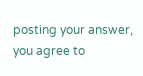posting your answer, you agree to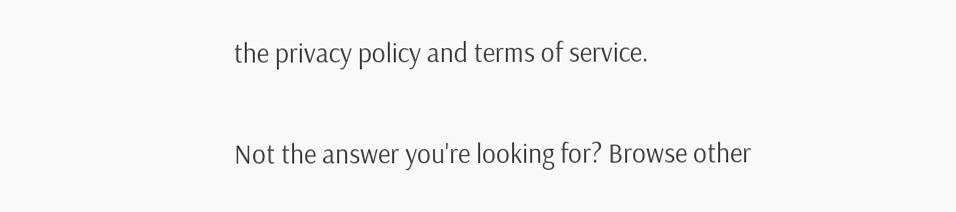the privacy policy and terms of service.

Not the answer you're looking for? Browse other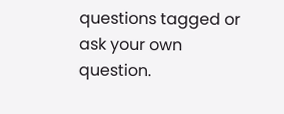questions tagged or ask your own question.